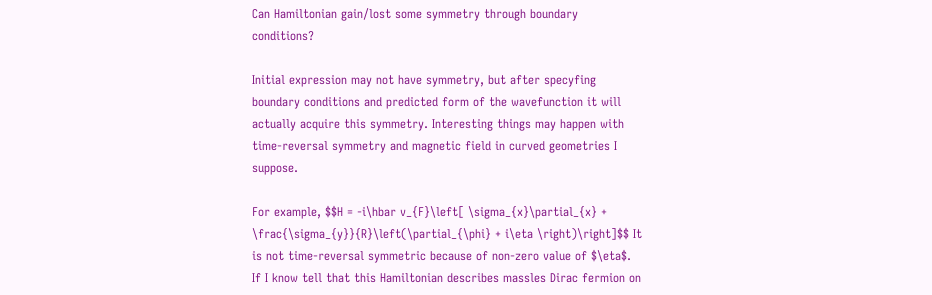Can Hamiltonian gain/lost some symmetry through boundary conditions?

Initial expression may not have symmetry, but after specyfing boundary conditions and predicted form of the wavefunction it will actually acquire this symmetry. Interesting things may happen with time-reversal symmetry and magnetic field in curved geometries I suppose.

For example, $$H = -i\hbar v_{F}\left[ \sigma_{x}\partial_{x} + \frac{\sigma_{y}}{R}\left(\partial_{\phi} + i\eta \right)\right]$$ It is not time-reversal symmetric because of non-zero value of $\eta$. If I know tell that this Hamiltonian describes massles Dirac fermion on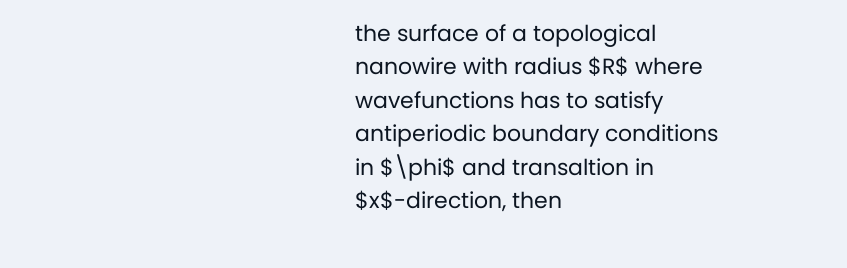the surface of a topological nanowire with radius $R$ where wavefunctions has to satisfy antiperiodic boundary conditions in $\phi$ and transaltion in $x$-direction, then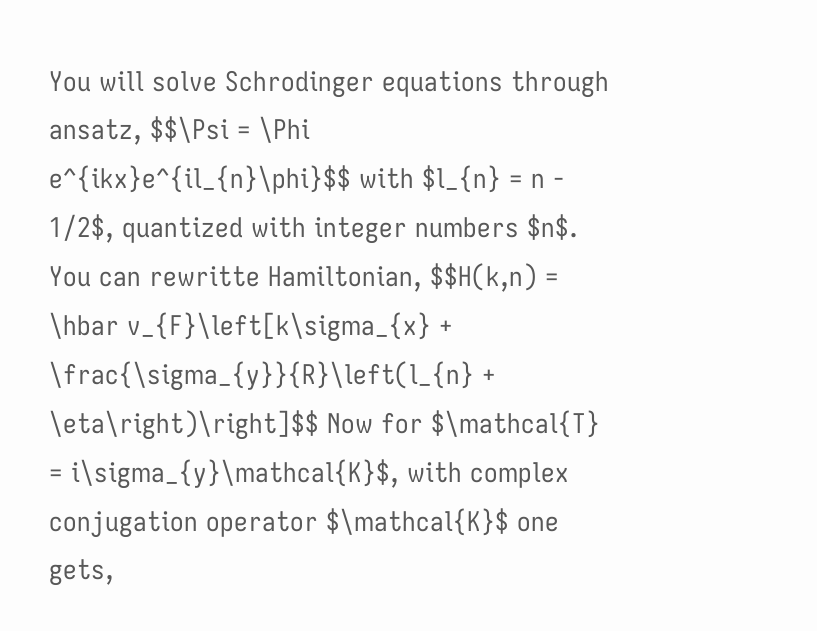You will solve Schrodinger equations through ansatz, $$\Psi = \Phi e^{ikx}e^{il_{n}\phi}$$ with $l_{n} = n - 1/2$, quantized with integer numbers $n$. You can rewritte Hamiltonian, $$H(k,n) = \hbar v_{F}\left[k\sigma_{x} + \frac{\sigma_{y}}{R}\left(l_{n} + \eta\right)\right]$$ Now for $\mathcal{T} = i\sigma_{y}\mathcal{K}$, with complex conjugation operator $\mathcal{K}$ one gets,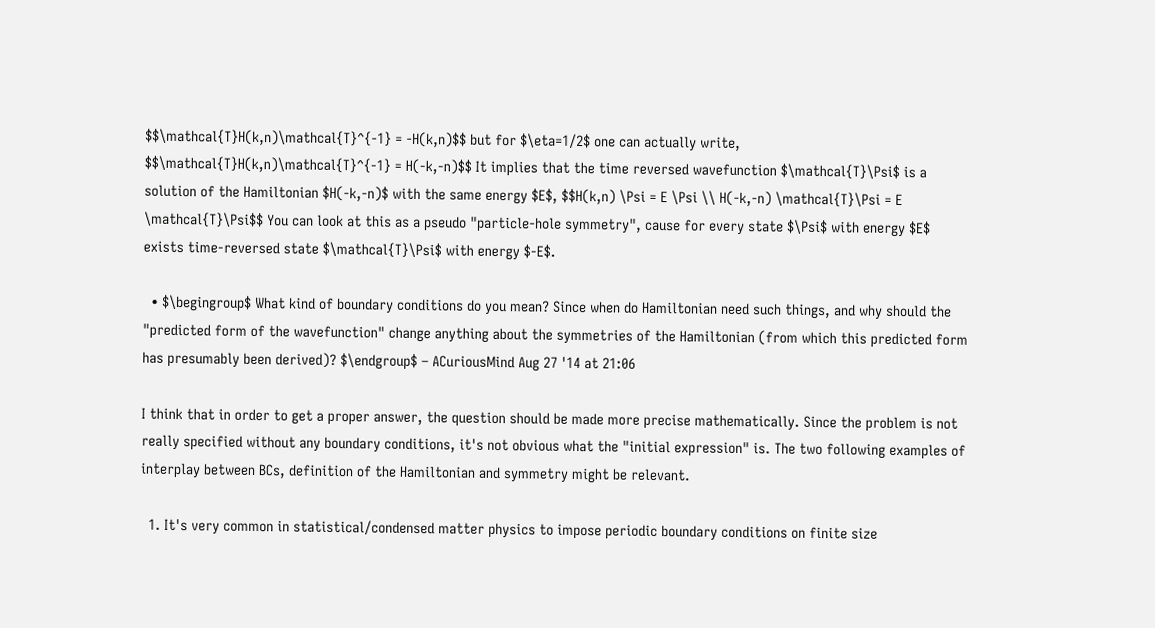$$\mathcal{T}H(k,n)\mathcal{T}^{-1} = -H(k,n)$$ but for $\eta=1/2$ one can actually write, $$\mathcal{T}H(k,n)\mathcal{T}^{-1} = H(-k,-n)$$ It implies that the time reversed wavefunction $\mathcal{T}\Psi$ is a solution of the Hamiltonian $H(-k,-n)$ with the same energy $E$, $$H(k,n) \Psi = E \Psi \\ H(-k,-n) \mathcal{T}\Psi = E \mathcal{T}\Psi$$ You can look at this as a pseudo "particle-hole symmetry", cause for every state $\Psi$ with energy $E$ exists time-reversed state $\mathcal{T}\Psi$ with energy $-E$.

  • $\begingroup$ What kind of boundary conditions do you mean? Since when do Hamiltonian need such things, and why should the "predicted form of the wavefunction" change anything about the symmetries of the Hamiltonian (from which this predicted form has presumably been derived)? $\endgroup$ – ACuriousMind Aug 27 '14 at 21:06

I think that in order to get a proper answer, the question should be made more precise mathematically. Since the problem is not really specified without any boundary conditions, it's not obvious what the "initial expression" is. The two following examples of interplay between BCs, definition of the Hamiltonian and symmetry might be relevant.

  1. It's very common in statistical/condensed matter physics to impose periodic boundary conditions on finite size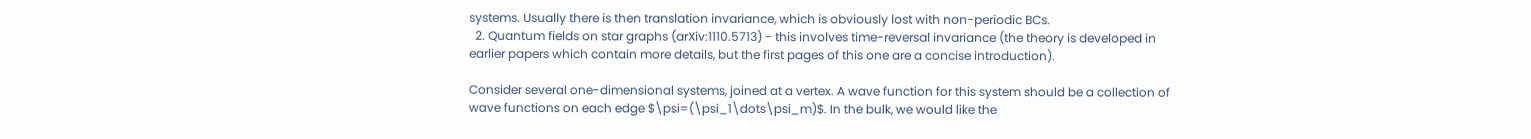systems. Usually there is then translation invariance, which is obviously lost with non-periodic BCs.
  2. Quantum fields on star graphs (arXiv:1110.5713) - this involves time-reversal invariance (the theory is developed in earlier papers which contain more details, but the first pages of this one are a concise introduction).

Consider several one-dimensional systems, joined at a vertex. A wave function for this system should be a collection of wave functions on each edge $\psi=(\psi_1\dots\psi_m)$. In the bulk, we would like the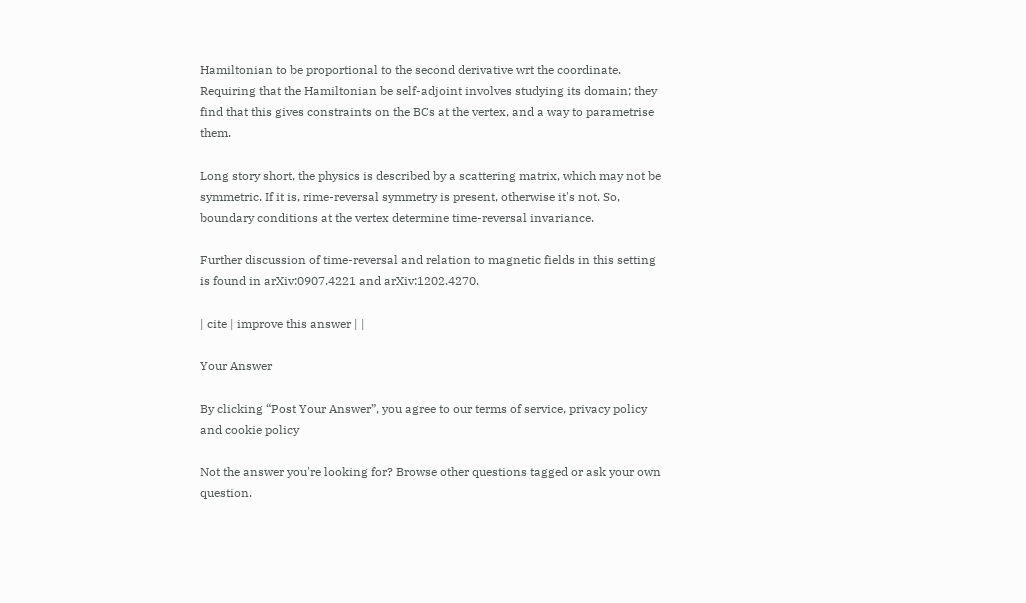Hamiltonian to be proportional to the second derivative wrt the coordinate. Requiring that the Hamiltonian be self-adjoint involves studying its domain; they find that this gives constraints on the BCs at the vertex, and a way to parametrise them.

Long story short, the physics is described by a scattering matrix, which may not be symmetric. If it is, rime-reversal symmetry is present, otherwise it's not. So, boundary conditions at the vertex determine time-reversal invariance.

Further discussion of time-reversal and relation to magnetic fields in this setting is found in arXiv:0907.4221 and arXiv:1202.4270.

| cite | improve this answer | |

Your Answer

By clicking “Post Your Answer”, you agree to our terms of service, privacy policy and cookie policy

Not the answer you're looking for? Browse other questions tagged or ask your own question.